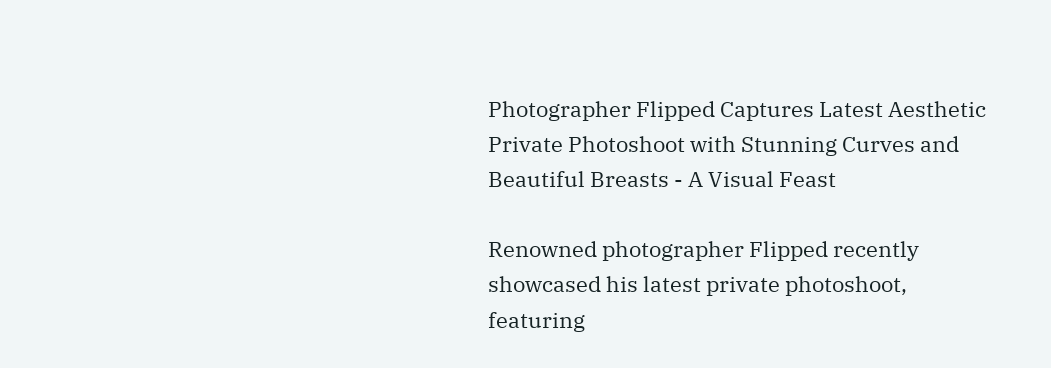Photographer Flipped Captures Latest Aesthetic Private Photoshoot with Stunning Curves and Beautiful Breasts - A Visual Feast

Renowned photographer Flipped recently showcased his latest private photoshoot, featuring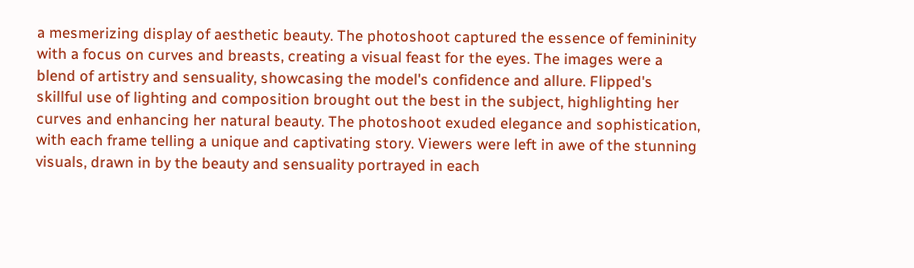a mesmerizing display of aesthetic beauty. The photoshoot captured the essence of femininity with a focus on curves and breasts, creating a visual feast for the eyes. The images were a blend of artistry and sensuality, showcasing the model's confidence and allure. Flipped's skillful use of lighting and composition brought out the best in the subject, highlighting her curves and enhancing her natural beauty. The photoshoot exuded elegance and sophistication, with each frame telling a unique and captivating story. Viewers were left in awe of the stunning visuals, drawn in by the beauty and sensuality portrayed in each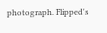photograph. Flipped's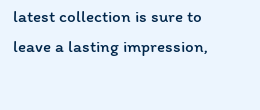latest collection is sure to leave a lasting impression,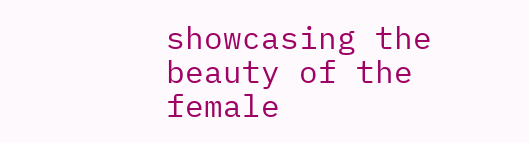showcasing the beauty of the female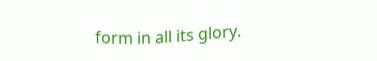form in all its glory.